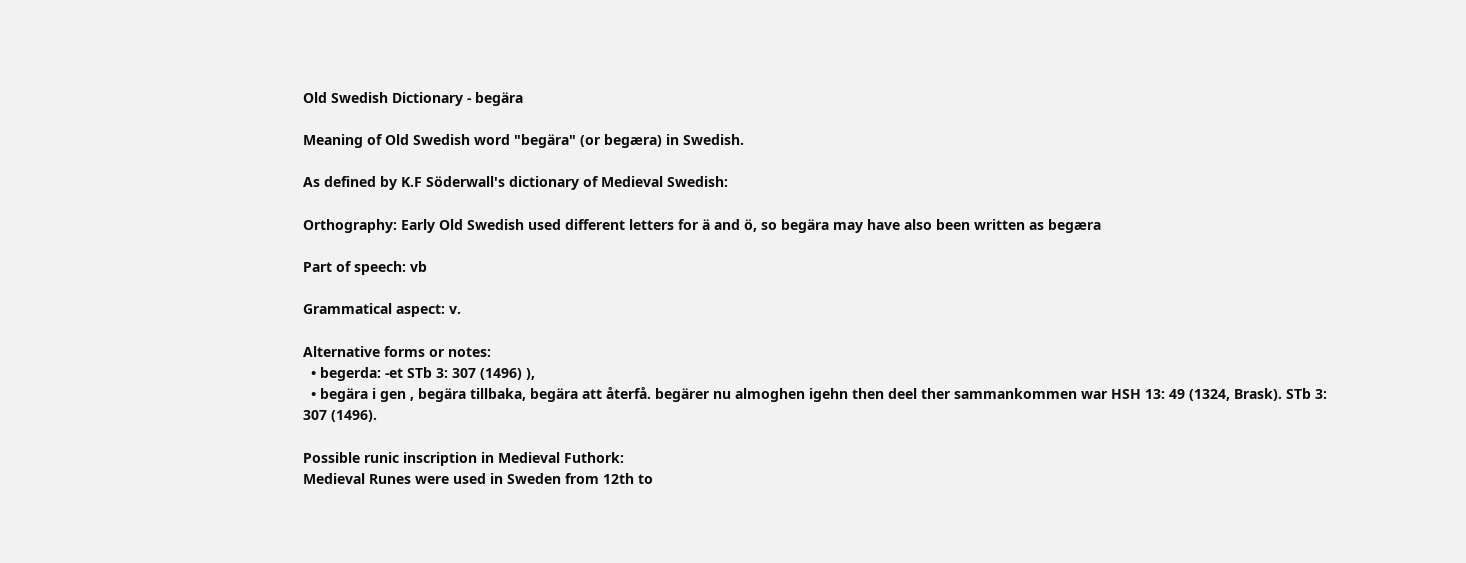Old Swedish Dictionary - begära

Meaning of Old Swedish word "begära" (or begæra) in Swedish.

As defined by K.F Söderwall's dictionary of Medieval Swedish:

Orthography: Early Old Swedish used different letters for ä and ö, so begära may have also been written as begæra

Part of speech: vb

Grammatical aspect: v.

Alternative forms or notes:
  • begerda: -et STb 3: 307 (1496) ),
  • begära i gen , begära tillbaka, begära att återfå. begärer nu almoghen igehn then deel ther sammankommen war HSH 13: 49 (1324, Brask). STb 3: 307 (1496).

Possible runic inscription in Medieval Futhork:
Medieval Runes were used in Sweden from 12th to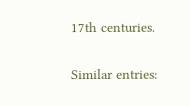17th centuries.

Similar entries: